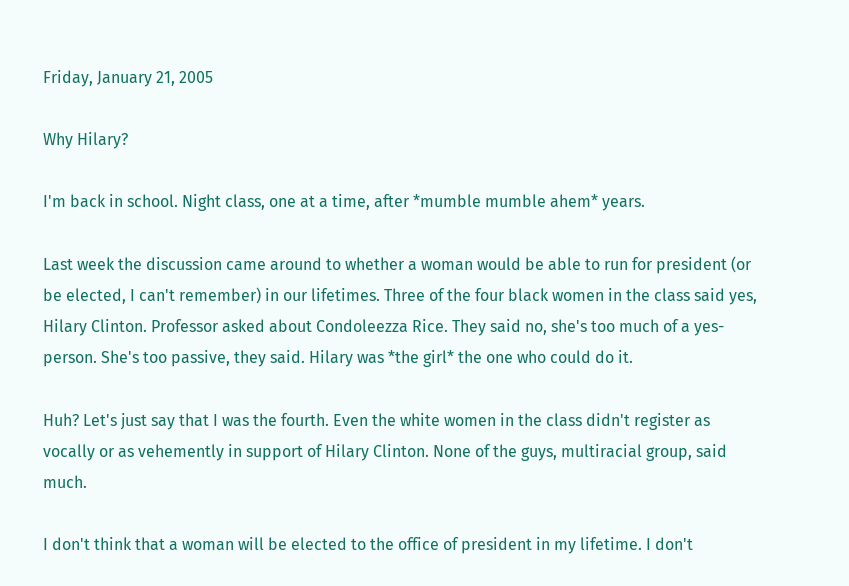Friday, January 21, 2005

Why Hilary?

I'm back in school. Night class, one at a time, after *mumble mumble ahem* years.

Last week the discussion came around to whether a woman would be able to run for president (or be elected, I can't remember) in our lifetimes. Three of the four black women in the class said yes, Hilary Clinton. Professor asked about Condoleezza Rice. They said no, she's too much of a yes-person. She's too passive, they said. Hilary was *the girl* the one who could do it.

Huh? Let's just say that I was the fourth. Even the white women in the class didn't register as vocally or as vehemently in support of Hilary Clinton. None of the guys, multiracial group, said much.

I don't think that a woman will be elected to the office of president in my lifetime. I don't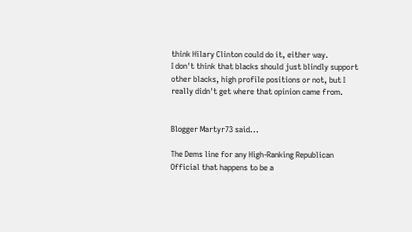think Hilary Clinton could do it, either way.
I don't think that blacks should just blindly support other blacks, high profile positions or not, but I really didn't get where that opinion came from.


Blogger Martyr73 said...

The Dems line for any High-Ranking Republican Official that happens to be a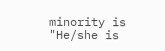minority is "He/she is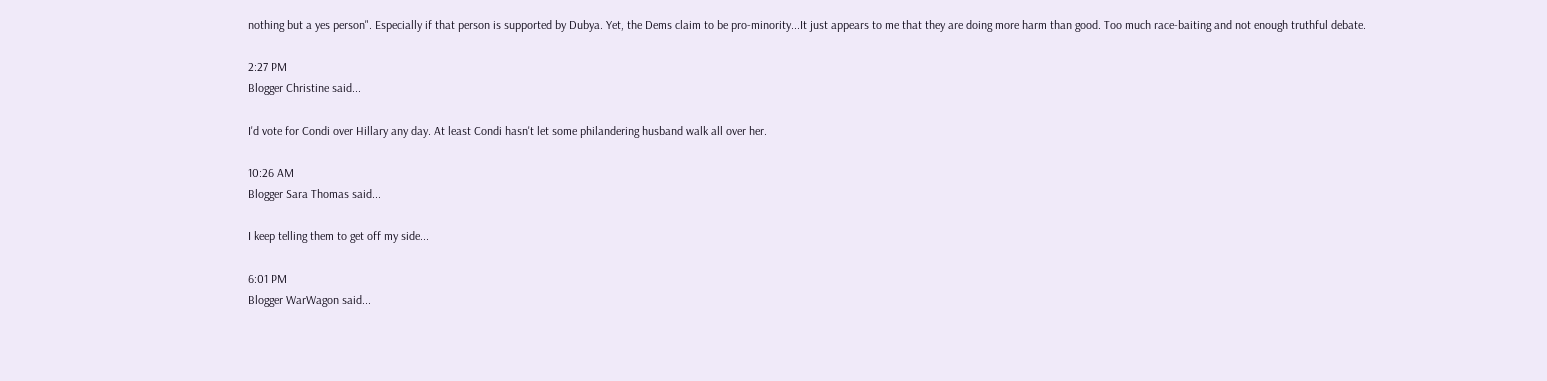nothing but a yes person". Especially if that person is supported by Dubya. Yet, the Dems claim to be pro-minority...It just appears to me that they are doing more harm than good. Too much race-baiting and not enough truthful debate.

2:27 PM
Blogger Christine said...

I'd vote for Condi over Hillary any day. At least Condi hasn't let some philandering husband walk all over her.

10:26 AM
Blogger Sara Thomas said...

I keep telling them to get off my side...

6:01 PM
Blogger WarWagon said...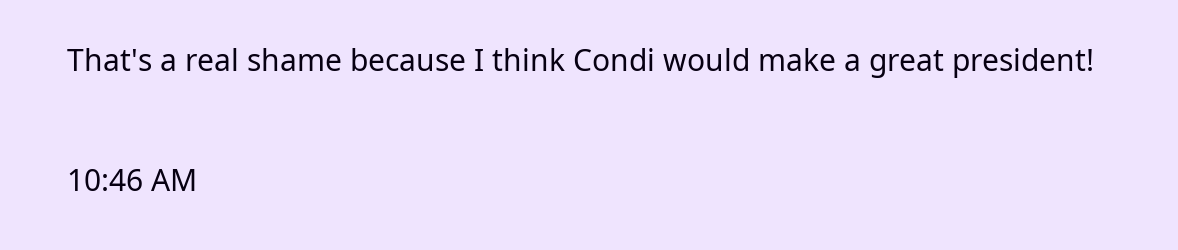That's a real shame because I think Condi would make a great president!

10:46 AM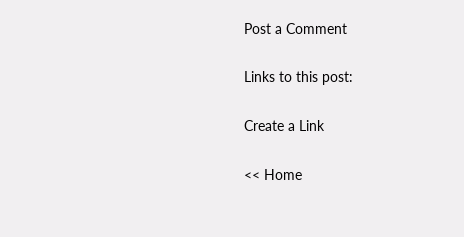Post a Comment

Links to this post:

Create a Link

<< Home